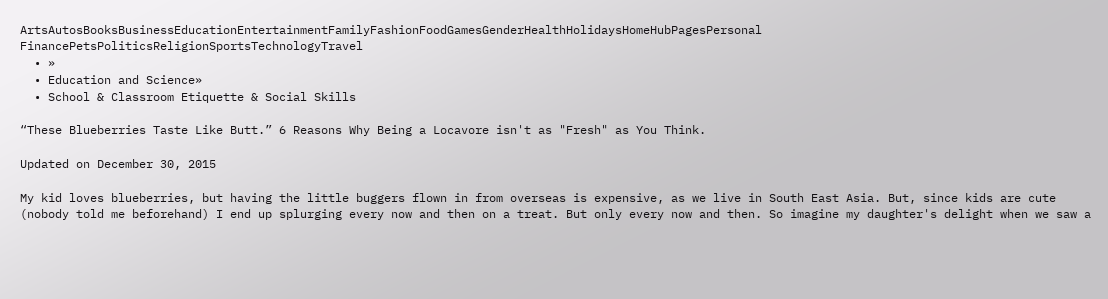ArtsAutosBooksBusinessEducationEntertainmentFamilyFashionFoodGamesGenderHealthHolidaysHomeHubPagesPersonal FinancePetsPoliticsReligionSportsTechnologyTravel
  • »
  • Education and Science»
  • School & Classroom Etiquette & Social Skills

“These Blueberries Taste Like Butt.” 6 Reasons Why Being a Locavore isn't as "Fresh" as You Think.

Updated on December 30, 2015

My kid loves blueberries, but having the little buggers flown in from overseas is expensive, as we live in South East Asia. But, since kids are cute (nobody told me beforehand) I end up splurging every now and then on a treat. But only every now and then. So imagine my daughter's delight when we saw a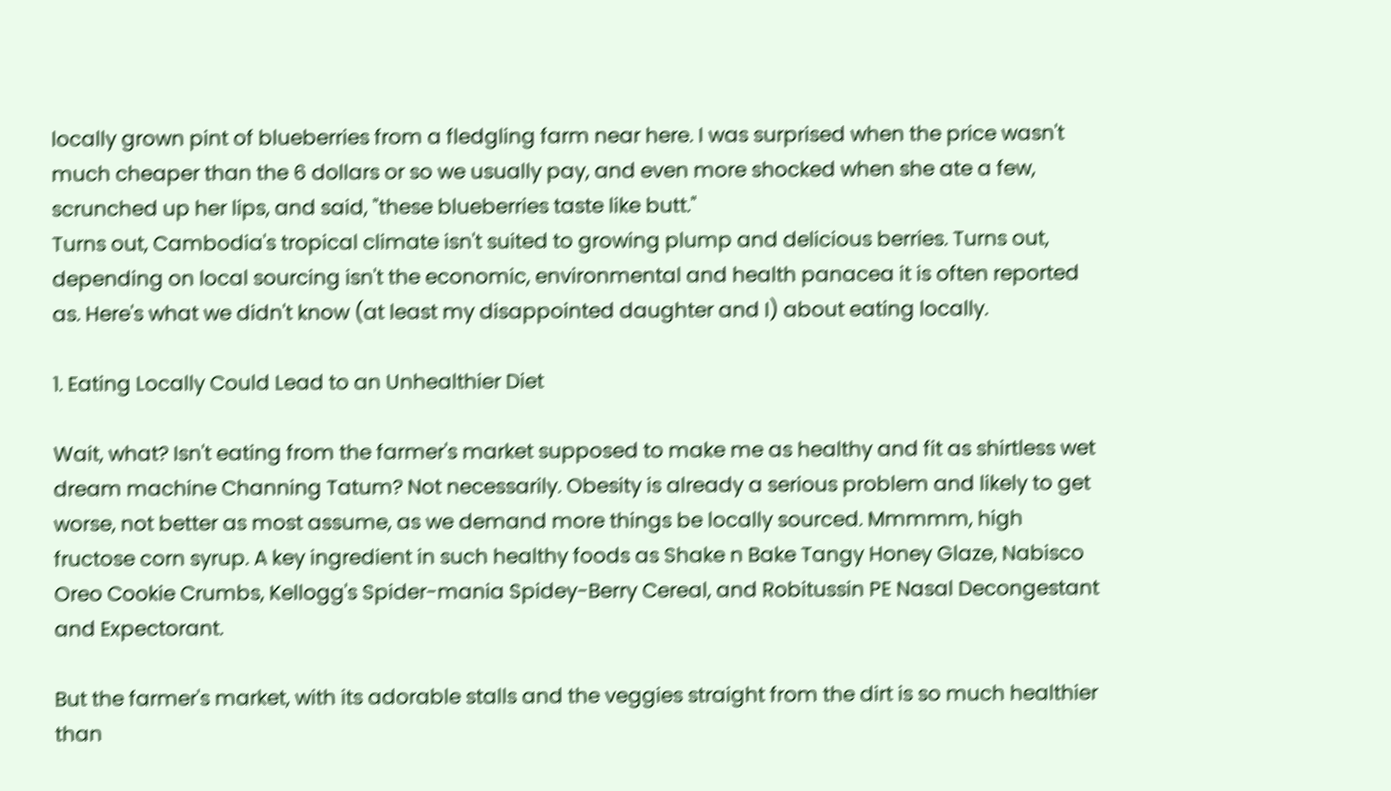locally grown pint of blueberries from a fledgling farm near here. I was surprised when the price wasn't much cheaper than the 6 dollars or so we usually pay, and even more shocked when she ate a few, scrunched up her lips, and said, "these blueberries taste like butt."
Turns out, Cambodia's tropical climate isn't suited to growing plump and delicious berries. Turns out, depending on local sourcing isn't the economic, environmental and health panacea it is often reported as. Here's what we didn't know (at least my disappointed daughter and I) about eating locally.

1. Eating Locally Could Lead to an Unhealthier Diet

Wait, what? Isn't eating from the farmer's market supposed to make me as healthy and fit as shirtless wet dream machine Channing Tatum? Not necessarily. Obesity is already a serious problem and likely to get worse, not better as most assume, as we demand more things be locally sourced. Mmmmm, high fructose corn syrup. A key ingredient in such healthy foods as Shake n Bake Tangy Honey Glaze, Nabisco Oreo Cookie Crumbs, Kellogg's Spider-mania Spidey-Berry Cereal, and Robitussin PE Nasal Decongestant and Expectorant.

But the farmer's market, with its adorable stalls and the veggies straight from the dirt is so much healthier than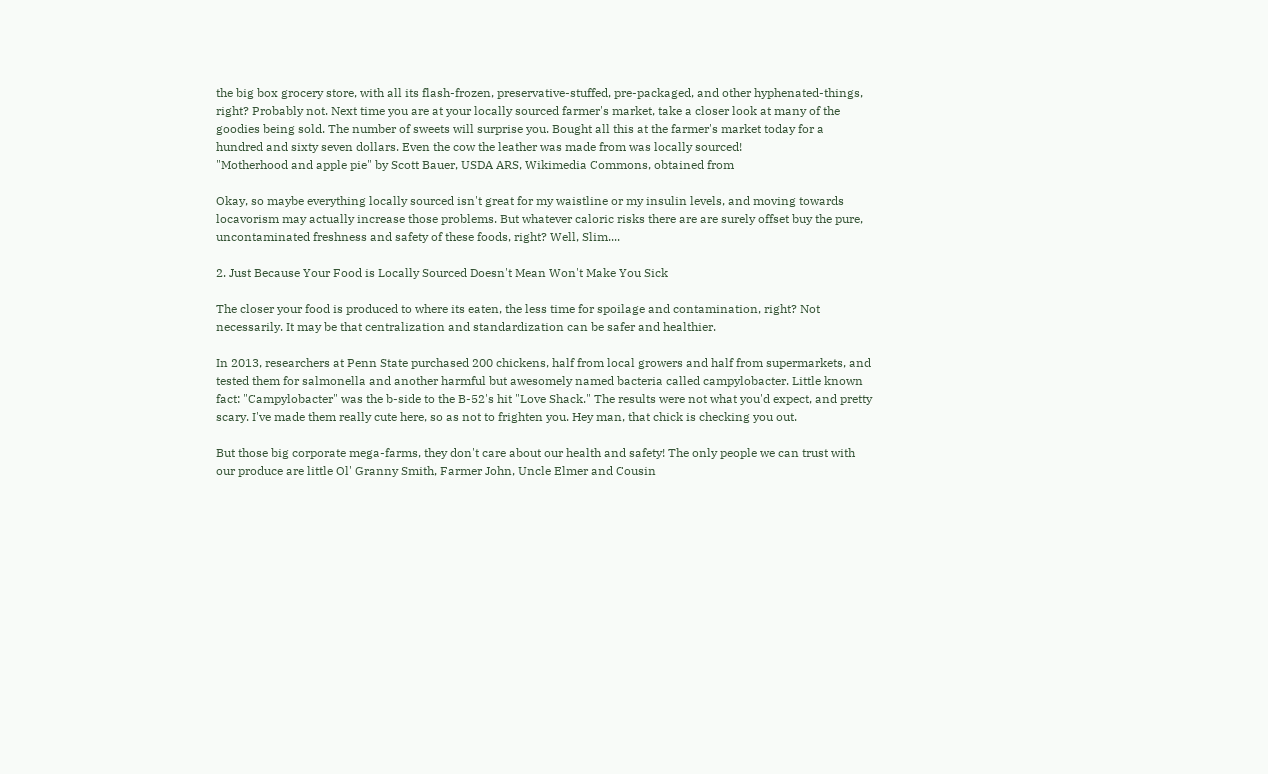the big box grocery store, with all its flash-frozen, preservative-stuffed, pre-packaged, and other hyphenated-things, right? Probably not. Next time you are at your locally sourced farmer's market, take a closer look at many of the goodies being sold. The number of sweets will surprise you. Bought all this at the farmer's market today for a hundred and sixty seven dollars. Even the cow the leather was made from was locally sourced!
"Motherhood and apple pie" by Scott Bauer, USDA ARS, Wikimedia Commons, obtained from

Okay, so maybe everything locally sourced isn't great for my waistline or my insulin levels, and moving towards locavorism may actually increase those problems. But whatever caloric risks there are are surely offset buy the pure, uncontaminated freshness and safety of these foods, right? Well, Slim....

2. Just Because Your Food is Locally Sourced Doesn't Mean Won't Make You Sick

The closer your food is produced to where its eaten, the less time for spoilage and contamination, right? Not necessarily. It may be that centralization and standardization can be safer and healthier.

In 2013, researchers at Penn State purchased 200 chickens, half from local growers and half from supermarkets, and tested them for salmonella and another harmful but awesomely named bacteria called campylobacter. Little known fact: "Campylobacter" was the b-side to the B-52's hit "Love Shack." The results were not what you'd expect, and pretty scary. I've made them really cute here, so as not to frighten you. Hey man, that chick is checking you out.

But those big corporate mega-farms, they don't care about our health and safety! The only people we can trust with our produce are little Ol' Granny Smith, Farmer John, Uncle Elmer and Cousin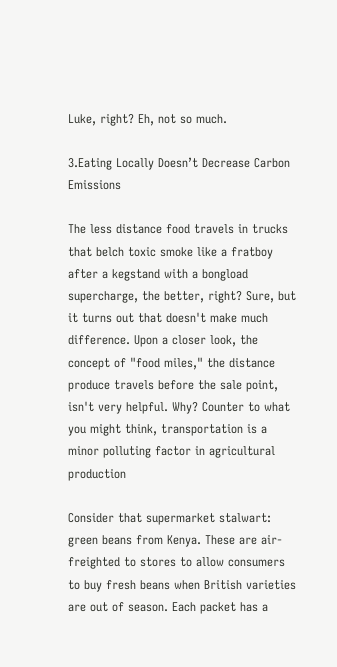Luke, right? Eh, not so much.

3.Eating Locally Doesn’t Decrease Carbon Emissions

The less distance food travels in trucks that belch toxic smoke like a fratboy after a kegstand with a bongload supercharge, the better, right? Sure, but it turns out that doesn't make much difference. Upon a closer look, the concept of "food miles," the distance produce travels before the sale point, isn't very helpful. Why? Counter to what you might think, transportation is a minor polluting factor in agricultural production

Consider that supermarket stalwart: green beans from Kenya. These are air-freighted to stores to allow consumers to buy fresh beans when British varieties are out of season. Each packet has a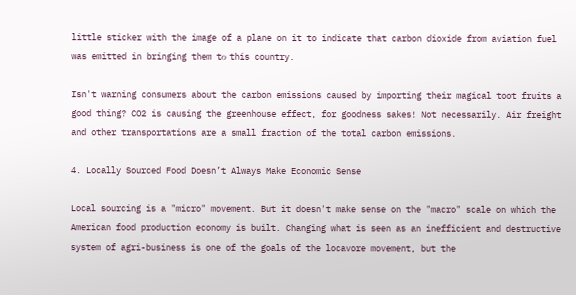little sticker with the image of a plane on it to indicate that carbon dioxide from aviation fuel was emitted in bringing them tο this country.

Isn't warning consumers about the carbon emissions caused by importing their magical toot fruits a good thing? CO2 is causing the greenhouse effect, for goodness sakes! Not necessarily. Air freight and other transportations are a small fraction of the total carbon emissions.

4. Locally Sourced Food Doesn’t Always Make Economic Sense

Local sourcing is a "micro" movement. But it doesn't make sense on the "macro" scale on which the American food production economy is built. Changing what is seen as an inefficient and destructive system of agri-business is one of the goals of the locavore movement, but the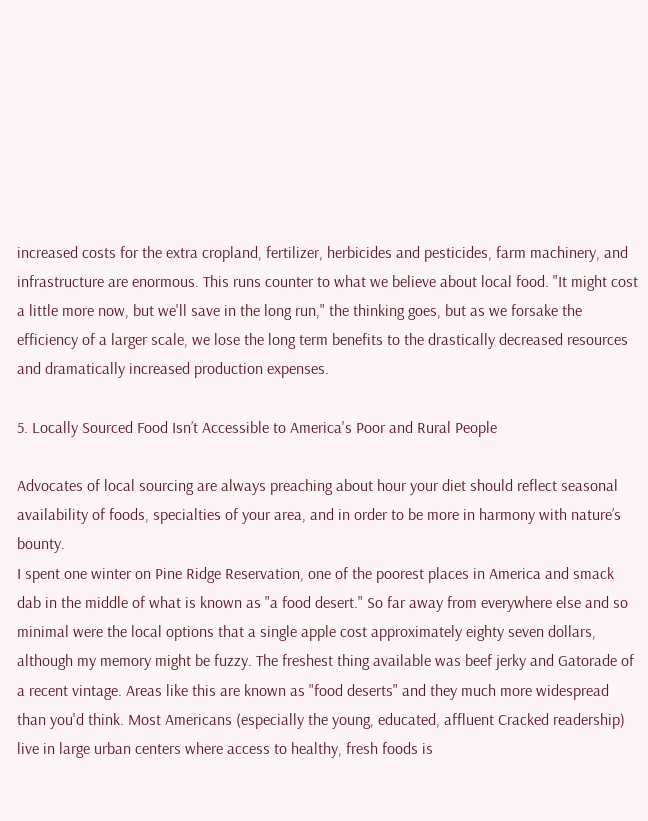increased costs for the extra cropland, fertilizer, herbicides and pesticides, farm machinery, and infrastructure are enormous. This runs counter to what we believe about local food. "It might cost a little more now, but we'll save in the long run," the thinking goes, but as we forsake the efficiency of a larger scale, we lose the long term benefits to the drastically decreased resources and dramatically increased production expenses.

5. Locally Sourced Food Isn’t Accessible to America's Poor and Rural People

Advocates of local sourcing are always preaching about hour your diet should reflect seasonal availability of foods, specialties of your area, and in order to be more in harmony with nature’s bounty.
I spent one winter on Pine Ridge Reservation, one of the poorest places in America and smack dab in the middle of what is known as "a food desert." So far away from everywhere else and so minimal were the local options that a single apple cost approximately eighty seven dollars, although my memory might be fuzzy. The freshest thing available was beef jerky and Gatorade of a recent vintage. Areas like this are known as "food deserts" and they much more widespread than you'd think. Most Americans (especially the young, educated, affluent Cracked readership) live in large urban centers where access to healthy, fresh foods is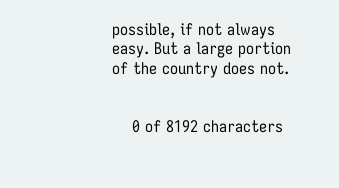possible, if not always easy. But a large portion of the country does not.


    0 of 8192 characters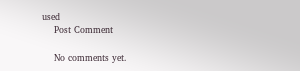used
    Post Comment

    No comments yet.